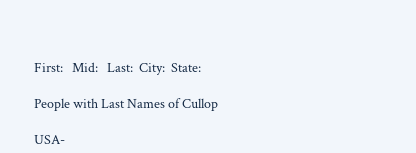First:   Mid:   Last:  City:  State:

People with Last Names of Cullop

USA-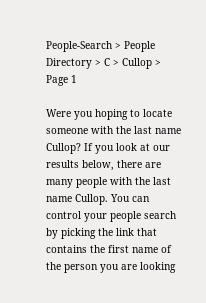People-Search > People Directory > C > Cullop > Page 1

Were you hoping to locate someone with the last name Cullop? If you look at our results below, there are many people with the last name Cullop. You can control your people search by picking the link that contains the first name of the person you are looking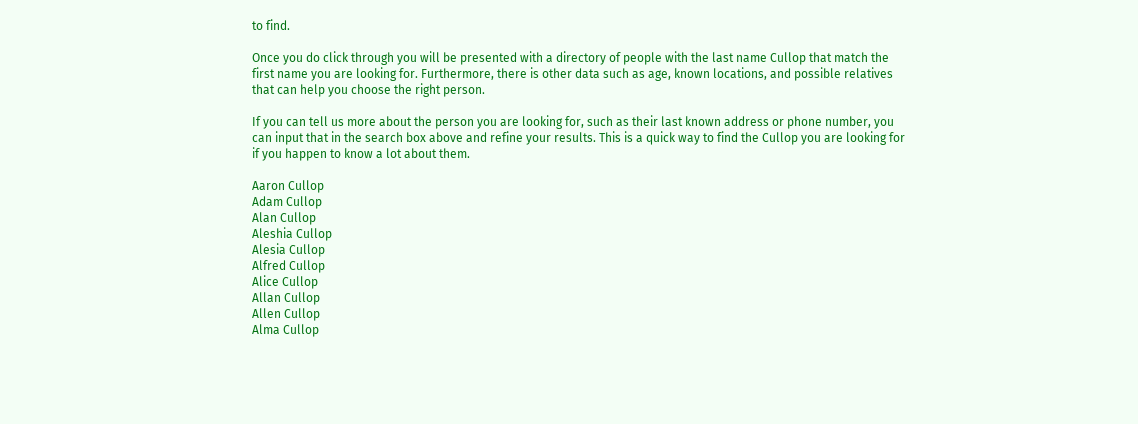to find.

Once you do click through you will be presented with a directory of people with the last name Cullop that match the first name you are looking for. Furthermore, there is other data such as age, known locations, and possible relatives that can help you choose the right person.

If you can tell us more about the person you are looking for, such as their last known address or phone number, you can input that in the search box above and refine your results. This is a quick way to find the Cullop you are looking for if you happen to know a lot about them.

Aaron Cullop
Adam Cullop
Alan Cullop
Aleshia Cullop
Alesia Cullop
Alfred Cullop
Alice Cullop
Allan Cullop
Allen Cullop
Alma Cullop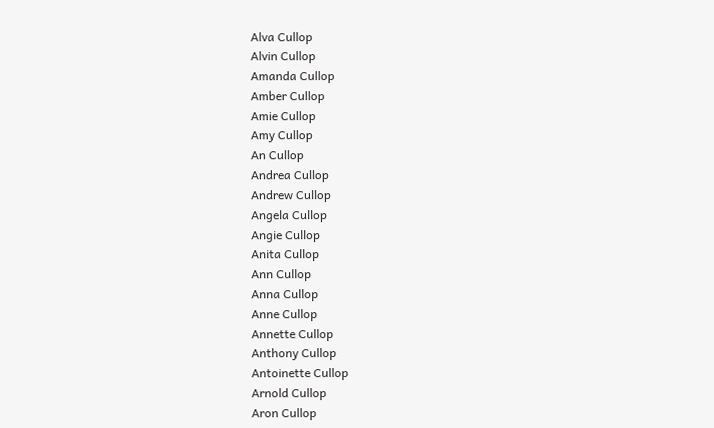Alva Cullop
Alvin Cullop
Amanda Cullop
Amber Cullop
Amie Cullop
Amy Cullop
An Cullop
Andrea Cullop
Andrew Cullop
Angela Cullop
Angie Cullop
Anita Cullop
Ann Cullop
Anna Cullop
Anne Cullop
Annette Cullop
Anthony Cullop
Antoinette Cullop
Arnold Cullop
Aron Cullop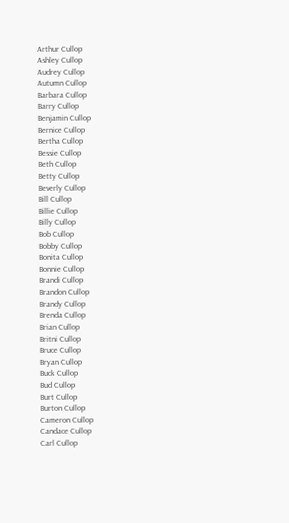Arthur Cullop
Ashley Cullop
Audrey Cullop
Autumn Cullop
Barbara Cullop
Barry Cullop
Benjamin Cullop
Bernice Cullop
Bertha Cullop
Bessie Cullop
Beth Cullop
Betty Cullop
Beverly Cullop
Bill Cullop
Billie Cullop
Billy Cullop
Bob Cullop
Bobby Cullop
Bonita Cullop
Bonnie Cullop
Brandi Cullop
Brandon Cullop
Brandy Cullop
Brenda Cullop
Brian Cullop
Britni Cullop
Bruce Cullop
Bryan Cullop
Buck Cullop
Bud Cullop
Burt Cullop
Burton Cullop
Cameron Cullop
Candace Cullop
Carl Cullop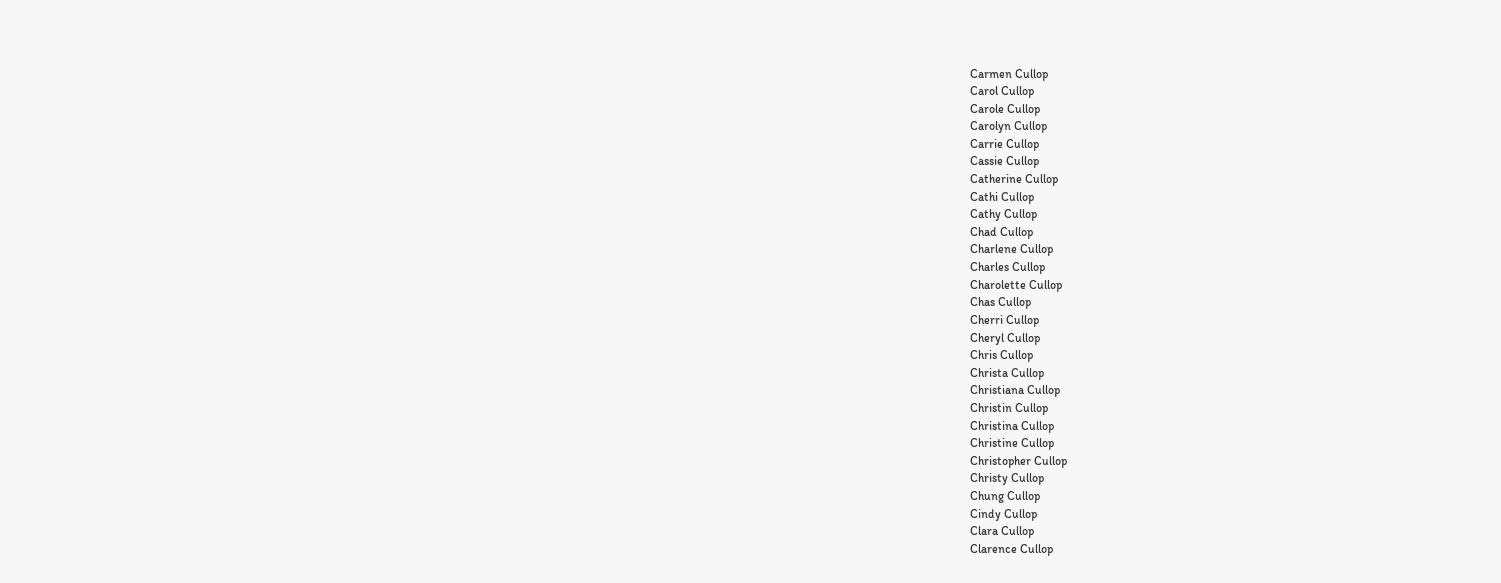Carmen Cullop
Carol Cullop
Carole Cullop
Carolyn Cullop
Carrie Cullop
Cassie Cullop
Catherine Cullop
Cathi Cullop
Cathy Cullop
Chad Cullop
Charlene Cullop
Charles Cullop
Charolette Cullop
Chas Cullop
Cherri Cullop
Cheryl Cullop
Chris Cullop
Christa Cullop
Christiana Cullop
Christin Cullop
Christina Cullop
Christine Cullop
Christopher Cullop
Christy Cullop
Chung Cullop
Cindy Cullop
Clara Cullop
Clarence Cullop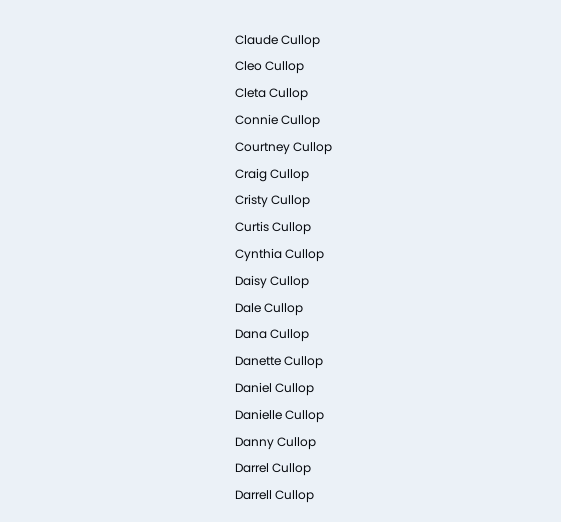Claude Cullop
Cleo Cullop
Cleta Cullop
Connie Cullop
Courtney Cullop
Craig Cullop
Cristy Cullop
Curtis Cullop
Cynthia Cullop
Daisy Cullop
Dale Cullop
Dana Cullop
Danette Cullop
Daniel Cullop
Danielle Cullop
Danny Cullop
Darrel Cullop
Darrell Cullop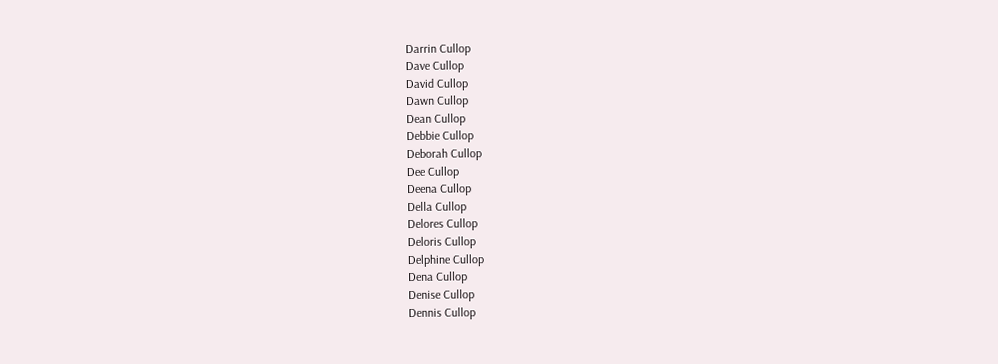Darrin Cullop
Dave Cullop
David Cullop
Dawn Cullop
Dean Cullop
Debbie Cullop
Deborah Cullop
Dee Cullop
Deena Cullop
Della Cullop
Delores Cullop
Deloris Cullop
Delphine Cullop
Dena Cullop
Denise Cullop
Dennis Cullop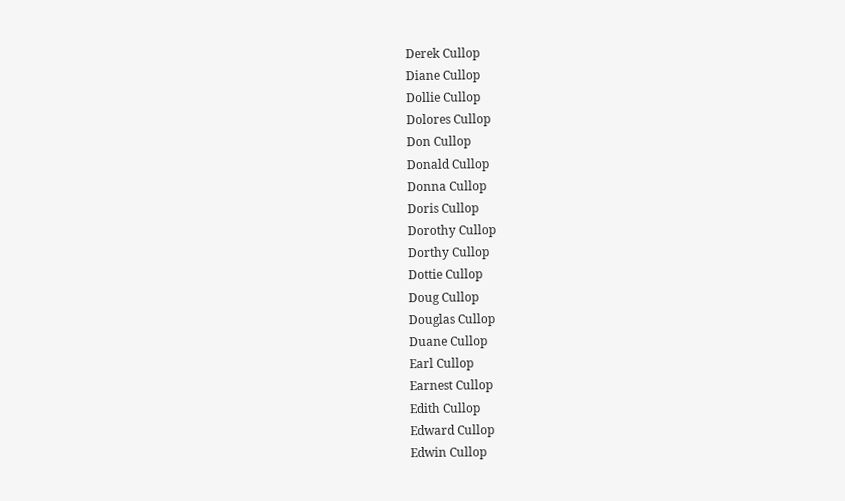Derek Cullop
Diane Cullop
Dollie Cullop
Dolores Cullop
Don Cullop
Donald Cullop
Donna Cullop
Doris Cullop
Dorothy Cullop
Dorthy Cullop
Dottie Cullop
Doug Cullop
Douglas Cullop
Duane Cullop
Earl Cullop
Earnest Cullop
Edith Cullop
Edward Cullop
Edwin Cullop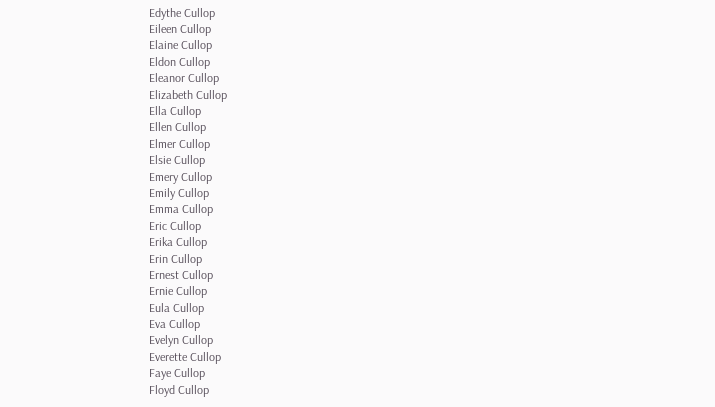Edythe Cullop
Eileen Cullop
Elaine Cullop
Eldon Cullop
Eleanor Cullop
Elizabeth Cullop
Ella Cullop
Ellen Cullop
Elmer Cullop
Elsie Cullop
Emery Cullop
Emily Cullop
Emma Cullop
Eric Cullop
Erika Cullop
Erin Cullop
Ernest Cullop
Ernie Cullop
Eula Cullop
Eva Cullop
Evelyn Cullop
Everette Cullop
Faye Cullop
Floyd Cullop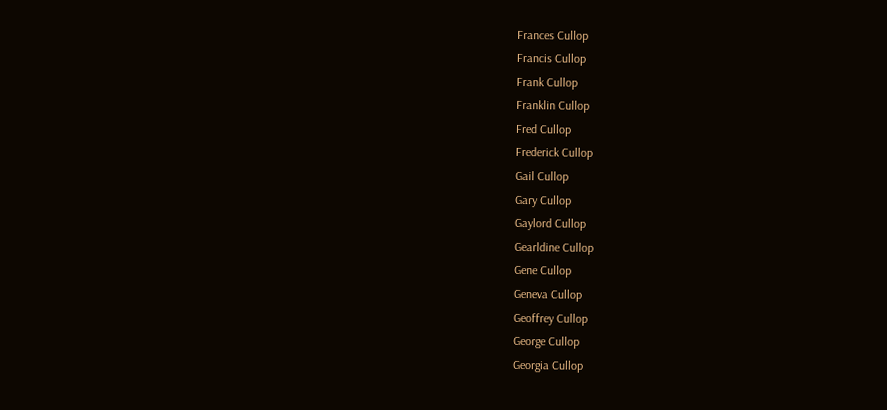Frances Cullop
Francis Cullop
Frank Cullop
Franklin Cullop
Fred Cullop
Frederick Cullop
Gail Cullop
Gary Cullop
Gaylord Cullop
Gearldine Cullop
Gene Cullop
Geneva Cullop
Geoffrey Cullop
George Cullop
Georgia Cullop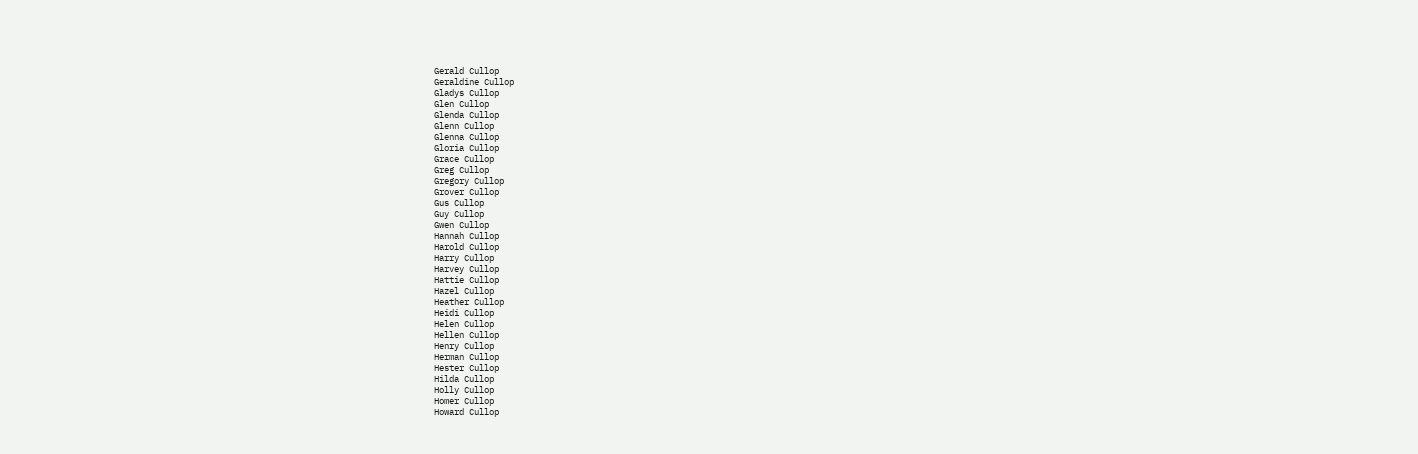Gerald Cullop
Geraldine Cullop
Gladys Cullop
Glen Cullop
Glenda Cullop
Glenn Cullop
Glenna Cullop
Gloria Cullop
Grace Cullop
Greg Cullop
Gregory Cullop
Grover Cullop
Gus Cullop
Guy Cullop
Gwen Cullop
Hannah Cullop
Harold Cullop
Harry Cullop
Harvey Cullop
Hattie Cullop
Hazel Cullop
Heather Cullop
Heidi Cullop
Helen Cullop
Hellen Cullop
Henry Cullop
Herman Cullop
Hester Cullop
Hilda Cullop
Holly Cullop
Homer Cullop
Howard Cullop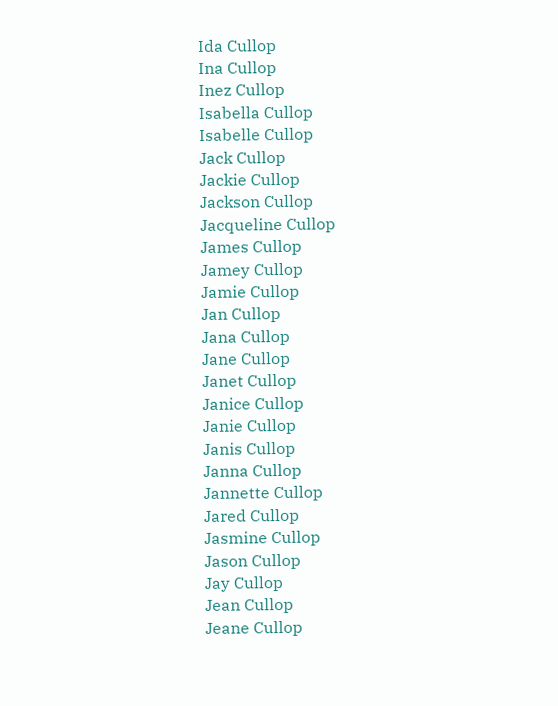Ida Cullop
Ina Cullop
Inez Cullop
Isabella Cullop
Isabelle Cullop
Jack Cullop
Jackie Cullop
Jackson Cullop
Jacqueline Cullop
James Cullop
Jamey Cullop
Jamie Cullop
Jan Cullop
Jana Cullop
Jane Cullop
Janet Cullop
Janice Cullop
Janie Cullop
Janis Cullop
Janna Cullop
Jannette Cullop
Jared Cullop
Jasmine Cullop
Jason Cullop
Jay Cullop
Jean Cullop
Jeane Cullop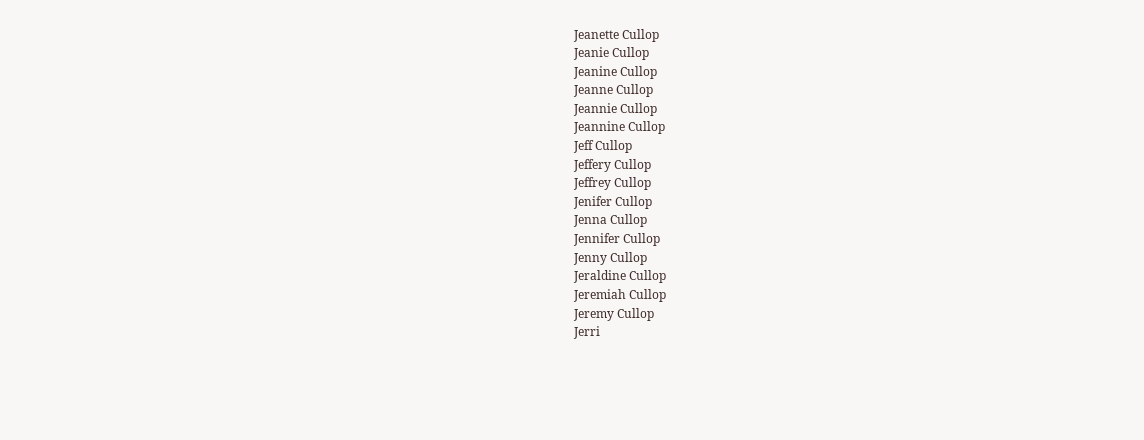Jeanette Cullop
Jeanie Cullop
Jeanine Cullop
Jeanne Cullop
Jeannie Cullop
Jeannine Cullop
Jeff Cullop
Jeffery Cullop
Jeffrey Cullop
Jenifer Cullop
Jenna Cullop
Jennifer Cullop
Jenny Cullop
Jeraldine Cullop
Jeremiah Cullop
Jeremy Cullop
Jerri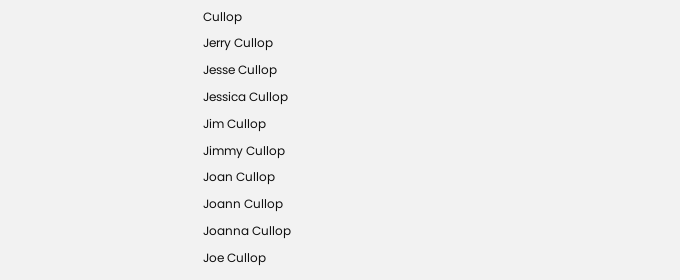Cullop
Jerry Cullop
Jesse Cullop
Jessica Cullop
Jim Cullop
Jimmy Cullop
Joan Cullop
Joann Cullop
Joanna Cullop
Joe Cullop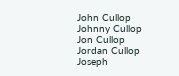John Cullop
Johnny Cullop
Jon Cullop
Jordan Cullop
Joseph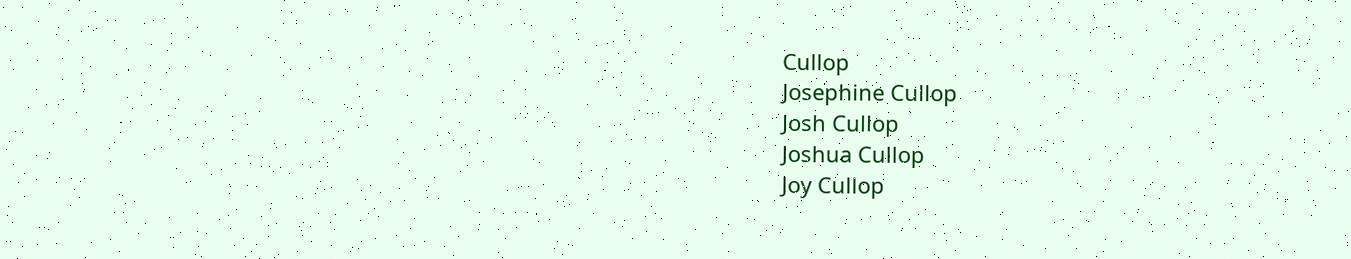Cullop
Josephine Cullop
Josh Cullop
Joshua Cullop
Joy Cullop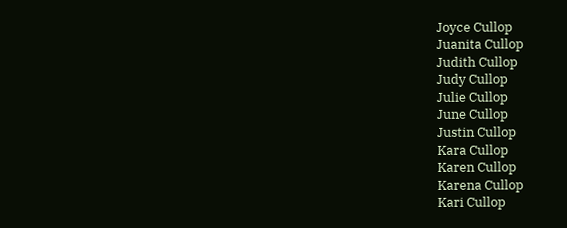Joyce Cullop
Juanita Cullop
Judith Cullop
Judy Cullop
Julie Cullop
June Cullop
Justin Cullop
Kara Cullop
Karen Cullop
Karena Cullop
Kari Cullop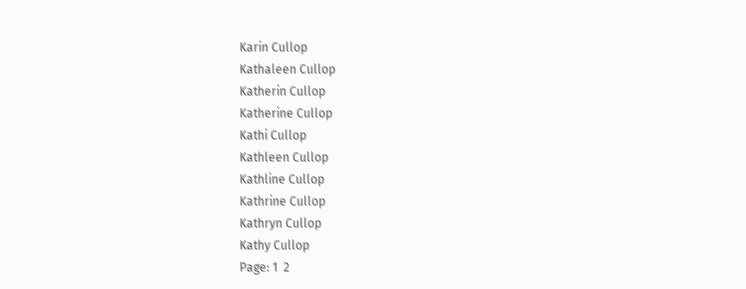Karin Cullop
Kathaleen Cullop
Katherin Cullop
Katherine Cullop
Kathi Cullop
Kathleen Cullop
Kathline Cullop
Kathrine Cullop
Kathryn Cullop
Kathy Cullop
Page: 1  2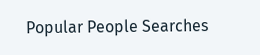Popular People Searches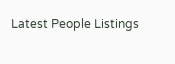Latest People Listings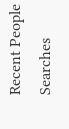Recent People Searches